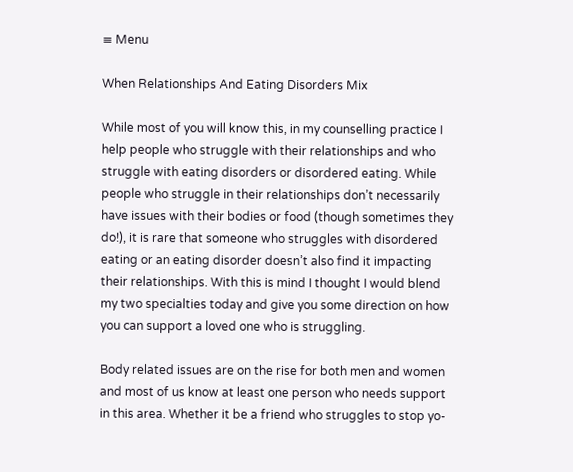≡ Menu

When Relationships And Eating Disorders Mix

While most of you will know this, in my counselling practice I help people who struggle with their relationships and who struggle with eating disorders or disordered eating. While people who struggle in their relationships don’t necessarily have issues with their bodies or food (though sometimes they do!), it is rare that someone who struggles with disordered eating or an eating disorder doesn’t also find it impacting their relationships. With this is mind I thought I would blend my two specialties today and give you some direction on how you can support a loved one who is struggling.

Body related issues are on the rise for both men and women and most of us know at least one person who needs support in this area. Whether it be a friend who struggles to stop yo-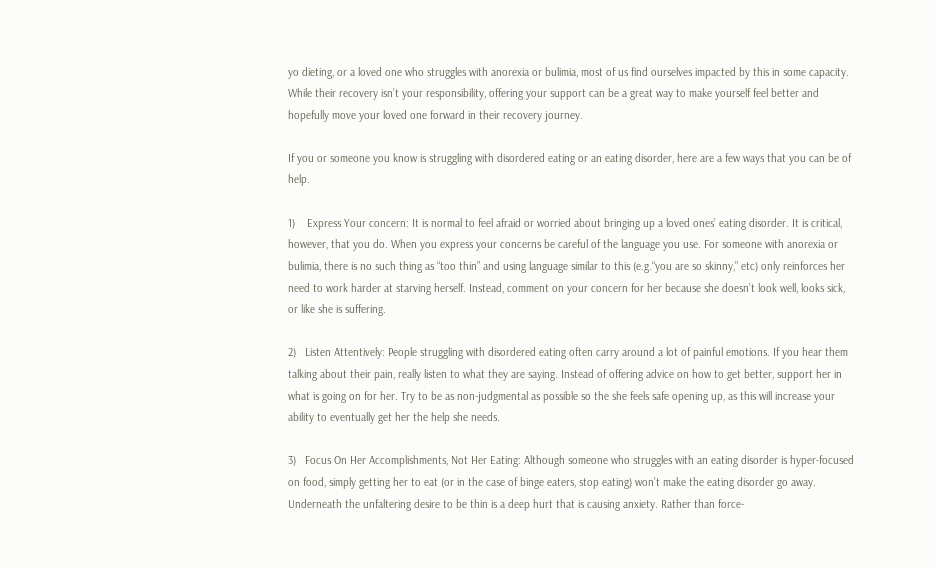yo dieting, or a loved one who struggles with anorexia or bulimia, most of us find ourselves impacted by this in some capacity. While their recovery isn’t your responsibility, offering your support can be a great way to make yourself feel better and hopefully move your loved one forward in their recovery journey.

If you or someone you know is struggling with disordered eating or an eating disorder, here are a few ways that you can be of help.

1)    Express Your concern: It is normal to feel afraid or worried about bringing up a loved ones’ eating disorder. It is critical, however, that you do. When you express your concerns be careful of the language you use. For someone with anorexia or bulimia, there is no such thing as “too thin” and using language similar to this (e.g.“you are so skinny,” etc) only reinforces her need to work harder at starving herself. Instead, comment on your concern for her because she doesn’t look well, looks sick, or like she is suffering.

2)   Listen Attentively: People struggling with disordered eating often carry around a lot of painful emotions. If you hear them talking about their pain, really listen to what they are saying. Instead of offering advice on how to get better, support her in what is going on for her. Try to be as non-judgmental as possible so the she feels safe opening up, as this will increase your ability to eventually get her the help she needs.

3)   Focus On Her Accomplishments, Not Her Eating: Although someone who struggles with an eating disorder is hyper-focused on food, simply getting her to eat (or in the case of binge eaters, stop eating) won’t make the eating disorder go away. Underneath the unfaltering desire to be thin is a deep hurt that is causing anxiety. Rather than force-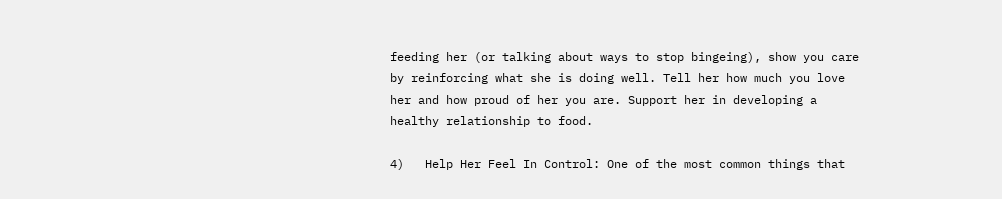feeding her (or talking about ways to stop bingeing), show you care by reinforcing what she is doing well. Tell her how much you love her and how proud of her you are. Support her in developing a healthy relationship to food.

4)   Help Her Feel In Control: One of the most common things that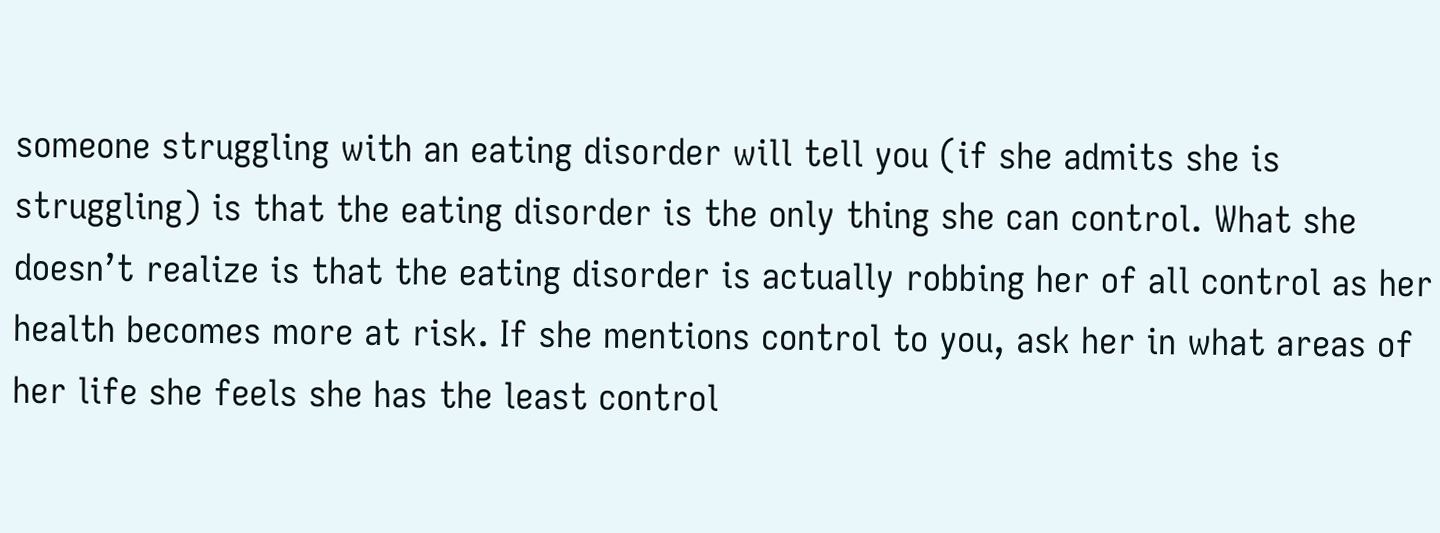someone struggling with an eating disorder will tell you (if she admits she is struggling) is that the eating disorder is the only thing she can control. What she doesn’t realize is that the eating disorder is actually robbing her of all control as her health becomes more at risk. If she mentions control to you, ask her in what areas of her life she feels she has the least control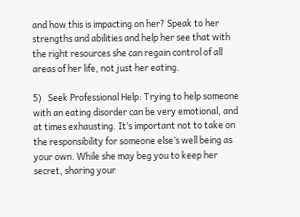and how this is impacting on her? Speak to her strengths and abilities and help her see that with the right resources she can regain control of all areas of her life, not just her eating.

5)   Seek Professional Help: Trying to help someone with an eating disorder can be very emotional, and at times exhausting. It’s important not to take on the responsibility for someone else’s well being as your own. While she may beg you to keep her secret, sharing your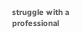struggle with a professional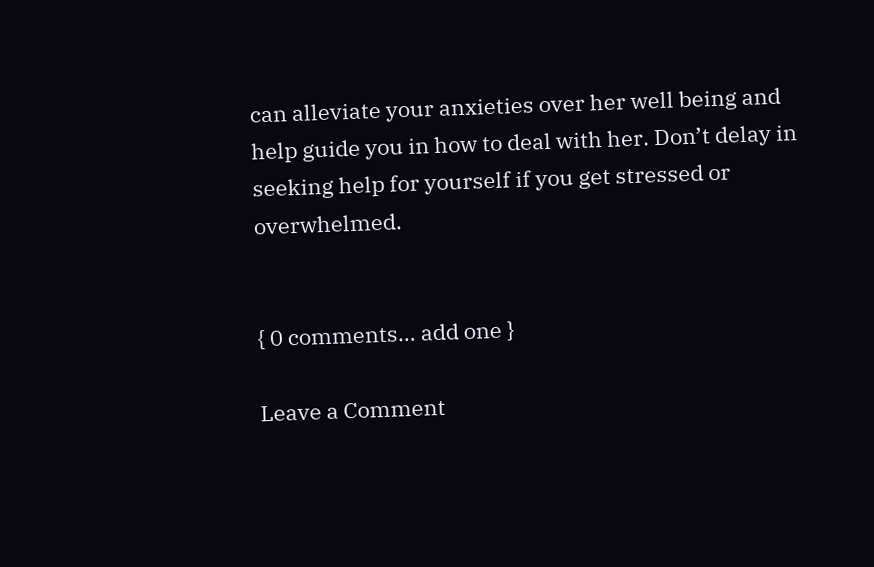can alleviate your anxieties over her well being and help guide you in how to deal with her. Don’t delay in seeking help for yourself if you get stressed or overwhelmed.


{ 0 comments… add one }

Leave a Comment